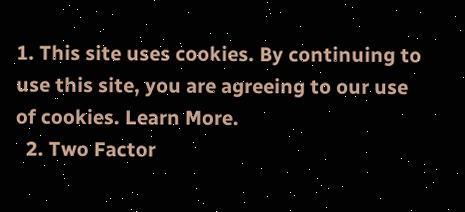1. This site uses cookies. By continuing to use this site, you are agreeing to our use of cookies. Learn More.
  2. Two Factor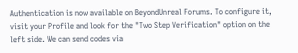Authentication is now available on BeyondUnreal Forums. To configure it, visit your Profile and look for the "Two Step Verification" option on the left side. We can send codes via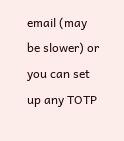email (may be slower) or you can set up any TOTP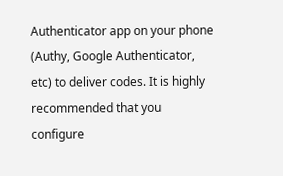Authenticator app on your phone (Authy, Google Authenticator, etc) to deliver codes. It is highly recommended that you configure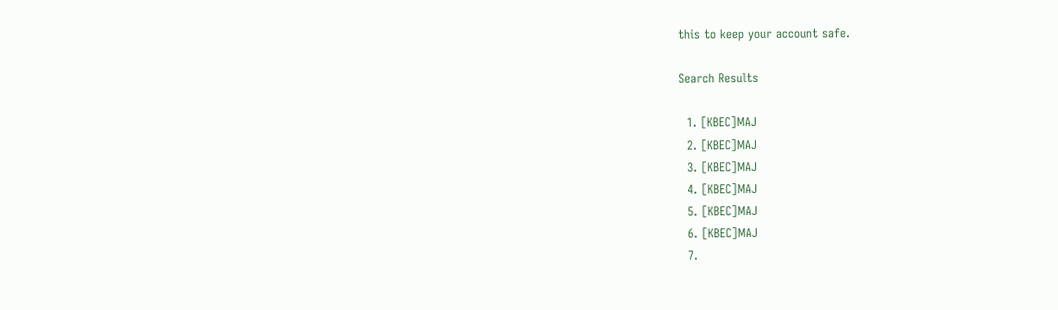this to keep your account safe.

Search Results

  1. [KBEC]MAJ
  2. [KBEC]MAJ
  3. [KBEC]MAJ
  4. [KBEC]MAJ
  5. [KBEC]MAJ
  6. [KBEC]MAJ
  7.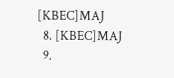[KBEC]MAJ
  8. [KBEC]MAJ
  9.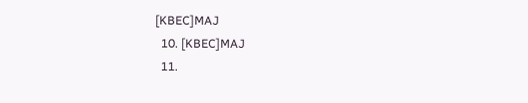[KBEC]MAJ
  10. [KBEC]MAJ
  11.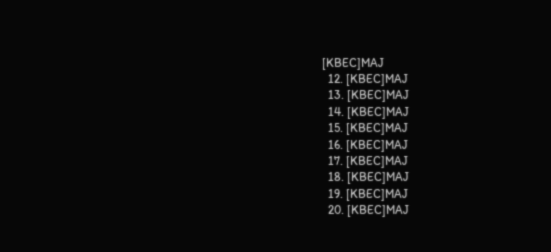[KBEC]MAJ
  12. [KBEC]MAJ
  13. [KBEC]MAJ
  14. [KBEC]MAJ
  15. [KBEC]MAJ
  16. [KBEC]MAJ
  17. [KBEC]MAJ
  18. [KBEC]MAJ
  19. [KBEC]MAJ
  20. [KBEC]MAJ